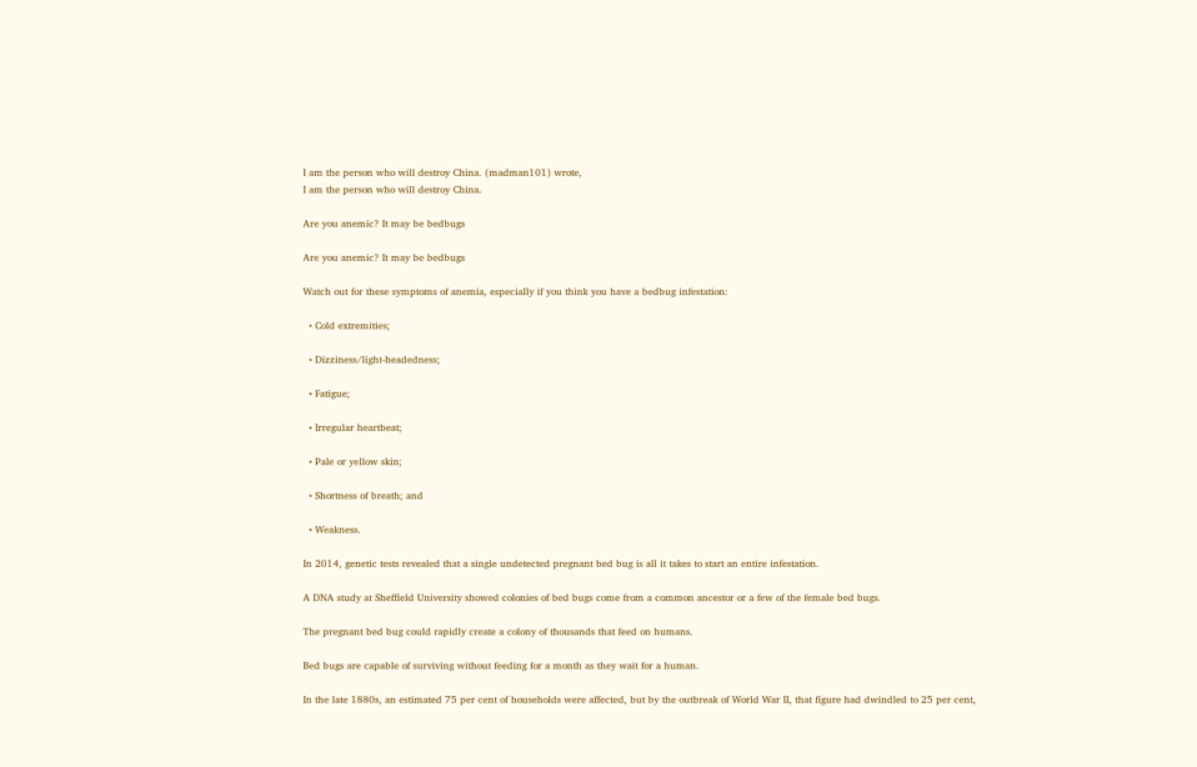I am the person who will destroy China. (madman101) wrote,
I am the person who will destroy China.

Are you anemic? It may be bedbugs

Are you anemic? It may be bedbugs

Watch out for these symptoms of anemia, especially if you think you have a bedbug infestation:

  • Cold extremities;

  • Dizziness/light-headedness;

  • Fatigue;

  • Irregular heartbeat;

  • Pale or yellow skin;

  • Shortness of breath; and

  • Weakness.

In 2014, genetic tests revealed that a single undetected pregnant bed bug is all it takes to start an entire infestation.

A DNA study at Sheffield University showed colonies of bed bugs come from a common ancestor or a few of the female bed bugs.

The pregnant bed bug could rapidly create a colony of thousands that feed on humans.

Bed bugs are capable of surviving without feeding for a month as they wait for a human.

In the late 1880s, an estimated 75 per cent of households were affected, but by the outbreak of World War II, that figure had dwindled to 25 per cent,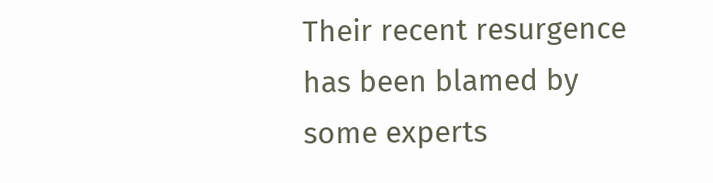Their recent resurgence has been blamed by some experts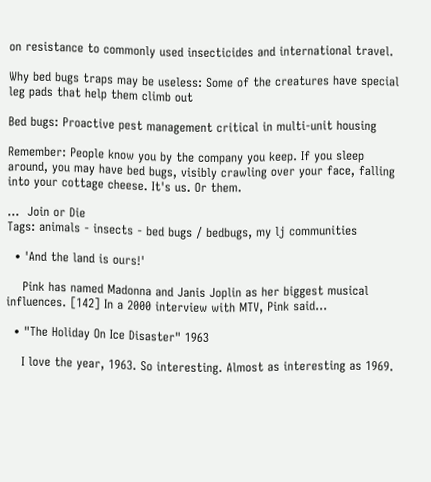on resistance to commonly used insecticides and international travel.

Why bed bugs traps may be useless: Some of the creatures have special leg pads that help them climb out

Bed bugs: Proactive pest management critical in multi-unit housing

Remember: People know you by the company you keep. If you sleep around, you may have bed bugs, visibly crawling over your face, falling into your cottage cheese. It's us. Or them.

...  Join or Die
Tags: animals - insects - bed bugs / bedbugs, my lj communities

  • 'And the land is ours!'

    Pink has named Madonna and Janis Joplin as her biggest musical influences. [142] In a 2000 interview with MTV, Pink said…

  • "The Holiday On Ice Disaster" 1963

    I love the year, 1963. So interesting. Almost as interesting as 1969.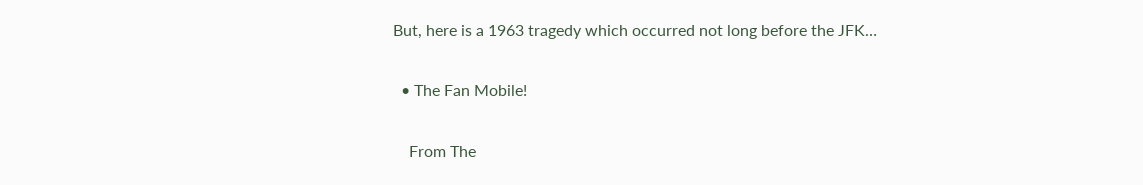But, here is a 1963 tragedy which occurred not long before the JFK…

  • The Fan Mobile!

    From The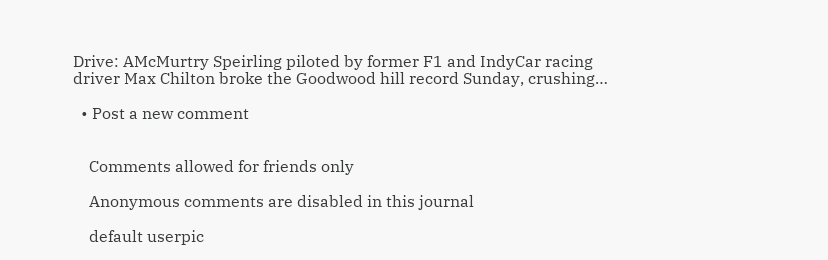Drive: AMcMurtry Speirling piloted by former F1 and IndyCar racing driver Max Chilton broke the Goodwood hill record Sunday, crushing…

  • Post a new comment


    Comments allowed for friends only

    Anonymous comments are disabled in this journal

    default userpic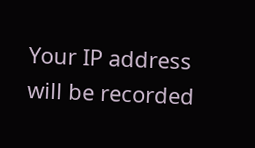Your IP address will be recorded